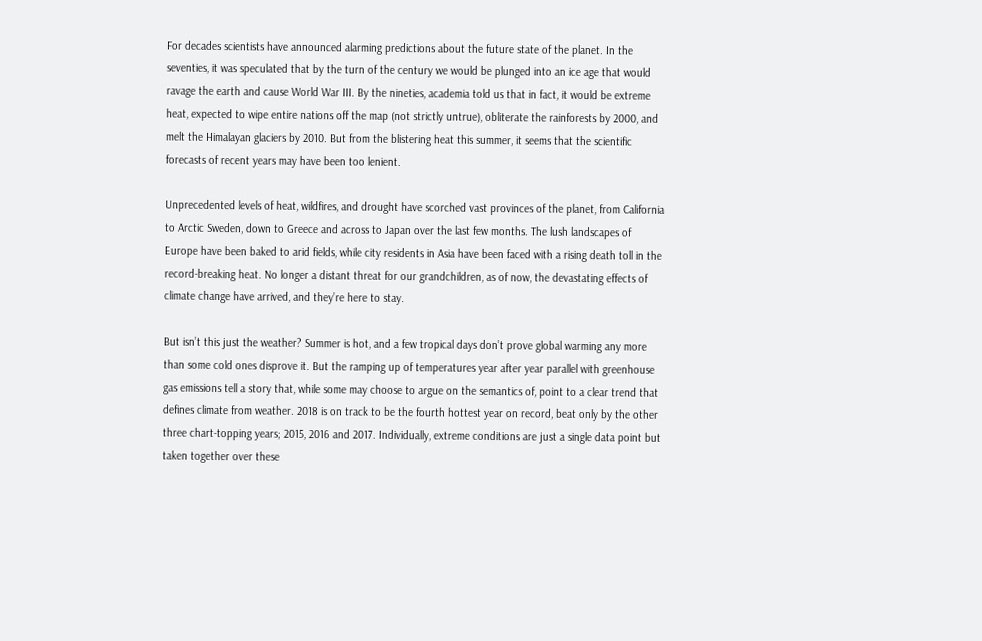For decades scientists have announced alarming predictions about the future state of the planet. In the seventies, it was speculated that by the turn of the century we would be plunged into an ice age that would ravage the earth and cause World War III. By the nineties, academia told us that in fact, it would be extreme heat, expected to wipe entire nations off the map (not strictly untrue), obliterate the rainforests by 2000, and melt the Himalayan glaciers by 2010. But from the blistering heat this summer, it seems that the scientific forecasts of recent years may have been too lenient.

Unprecedented levels of heat, wildfires, and drought have scorched vast provinces of the planet, from California to Arctic Sweden, down to Greece and across to Japan over the last few months. The lush landscapes of Europe have been baked to arid fields, while city residents in Asia have been faced with a rising death toll in the record-breaking heat. No longer a distant threat for our grandchildren, as of now, the devastating effects of climate change have arrived, and they’re here to stay.

But isn’t this just the weather? Summer is hot, and a few tropical days don’t prove global warming any more than some cold ones disprove it. But the ramping up of temperatures year after year parallel with greenhouse gas emissions tell a story that, while some may choose to argue on the semantics of, point to a clear trend that defines climate from weather. 2018 is on track to be the fourth hottest year on record, beat only by the other three chart-topping years; 2015, 2016 and 2017. Individually, extreme conditions are just a single data point but taken together over these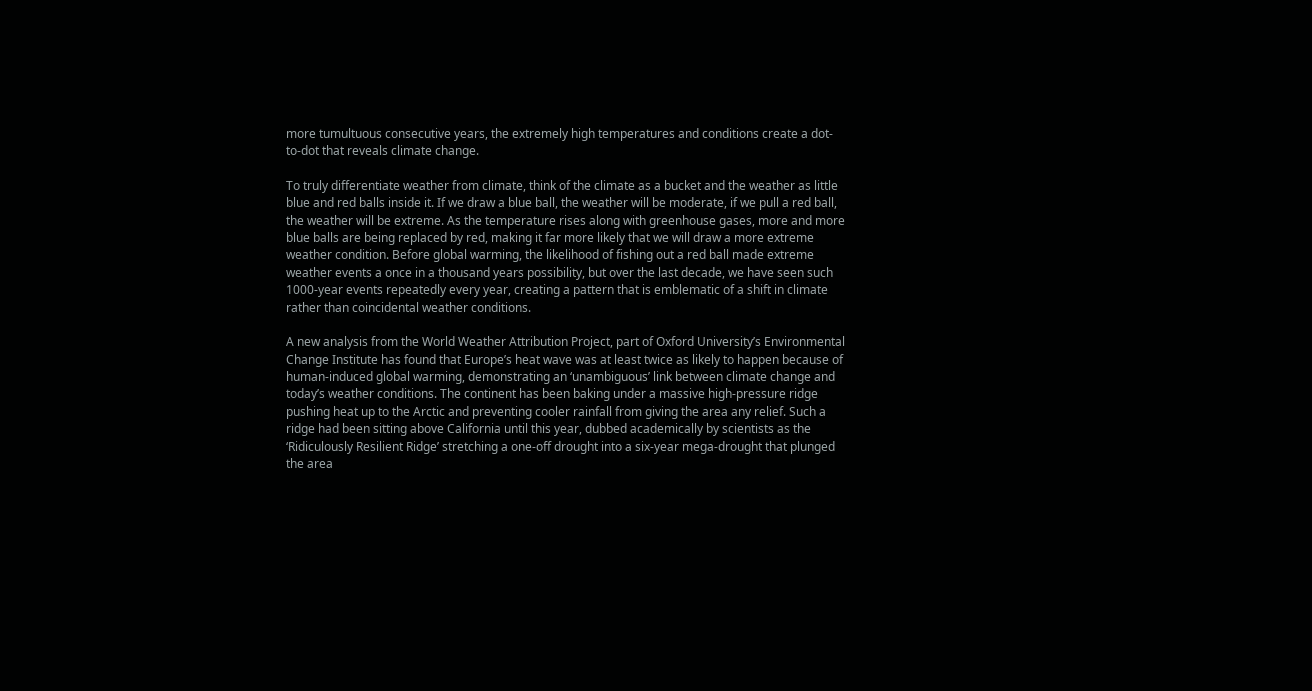more tumultuous consecutive years, the extremely high temperatures and conditions create a dot-to-dot that reveals climate change.

To truly differentiate weather from climate, think of the climate as a bucket and the weather as little blue and red balls inside it. If we draw a blue ball, the weather will be moderate, if we pull a red ball, the weather will be extreme. As the temperature rises along with greenhouse gases, more and more blue balls are being replaced by red, making it far more likely that we will draw a more extreme weather condition. Before global warming, the likelihood of fishing out a red ball made extreme weather events a once in a thousand years possibility, but over the last decade, we have seen such 1000-year events repeatedly every year, creating a pattern that is emblematic of a shift in climate rather than coincidental weather conditions.

A new analysis from the World Weather Attribution Project, part of Oxford University’s Environmental Change Institute has found that Europe’s heat wave was at least twice as likely to happen because of human-induced global warming, demonstrating an ‘unambiguous’ link between climate change and today’s weather conditions. The continent has been baking under a massive high-pressure ridge pushing heat up to the Arctic and preventing cooler rainfall from giving the area any relief. Such a ridge had been sitting above California until this year, dubbed academically by scientists as the ‘Ridiculously Resilient Ridge’ stretching a one-off drought into a six-year mega-drought that plunged the area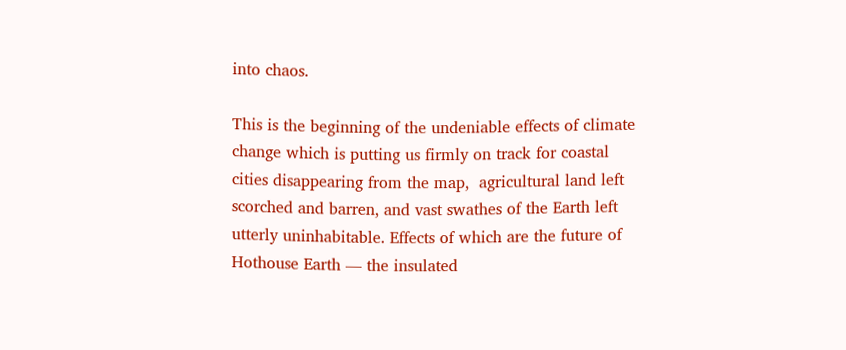into chaos.

This is the beginning of the undeniable effects of climate change which is putting us firmly on track for coastal cities disappearing from the map,  agricultural land left scorched and barren, and vast swathes of the Earth left utterly uninhabitable. Effects of which are the future of Hothouse Earth — the insulated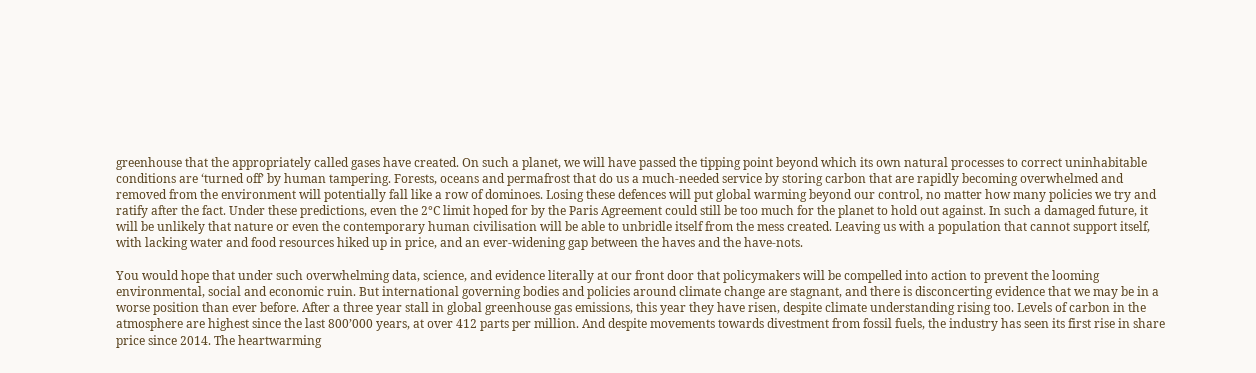greenhouse that the appropriately called gases have created. On such a planet, we will have passed the tipping point beyond which its own natural processes to correct uninhabitable conditions are ‘turned off’ by human tampering. Forests, oceans and permafrost that do us a much-needed service by storing carbon that are rapidly becoming overwhelmed and removed from the environment will potentially fall like a row of dominoes. Losing these defences will put global warming beyond our control, no matter how many policies we try and ratify after the fact. Under these predictions, even the 2°C limit hoped for by the Paris Agreement could still be too much for the planet to hold out against. In such a damaged future, it will be unlikely that nature or even the contemporary human civilisation will be able to unbridle itself from the mess created. Leaving us with a population that cannot support itself, with lacking water and food resources hiked up in price, and an ever-widening gap between the haves and the have-nots.

You would hope that under such overwhelming data, science, and evidence literally at our front door that policymakers will be compelled into action to prevent the looming environmental, social and economic ruin. But international governing bodies and policies around climate change are stagnant, and there is disconcerting evidence that we may be in a worse position than ever before. After a three year stall in global greenhouse gas emissions, this year they have risen, despite climate understanding rising too. Levels of carbon in the atmosphere are highest since the last 800’000 years, at over 412 parts per million. And despite movements towards divestment from fossil fuels, the industry has seen its first rise in share price since 2014. The heartwarming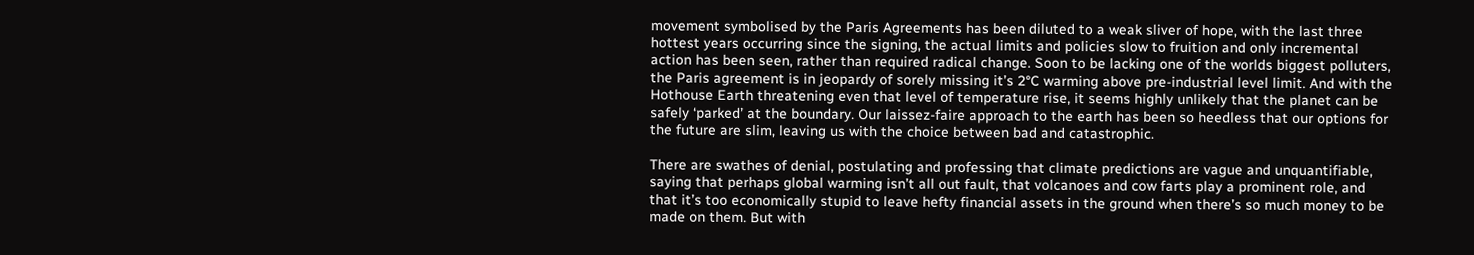movement symbolised by the Paris Agreements has been diluted to a weak sliver of hope, with the last three hottest years occurring since the signing, the actual limits and policies slow to fruition and only incremental action has been seen, rather than required radical change. Soon to be lacking one of the worlds biggest polluters, the Paris agreement is in jeopardy of sorely missing it’s 2°C warming above pre-industrial level limit. And with the Hothouse Earth threatening even that level of temperature rise, it seems highly unlikely that the planet can be safely ‘parked’ at the boundary. Our laissez-faire approach to the earth has been so heedless that our options for the future are slim, leaving us with the choice between bad and catastrophic.

There are swathes of denial, postulating and professing that climate predictions are vague and unquantifiable, saying that perhaps global warming isn’t all out fault, that volcanoes and cow farts play a prominent role, and that it’s too economically stupid to leave hefty financial assets in the ground when there’s so much money to be made on them. But with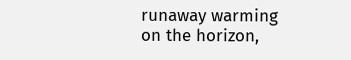runaway warming on the horizon,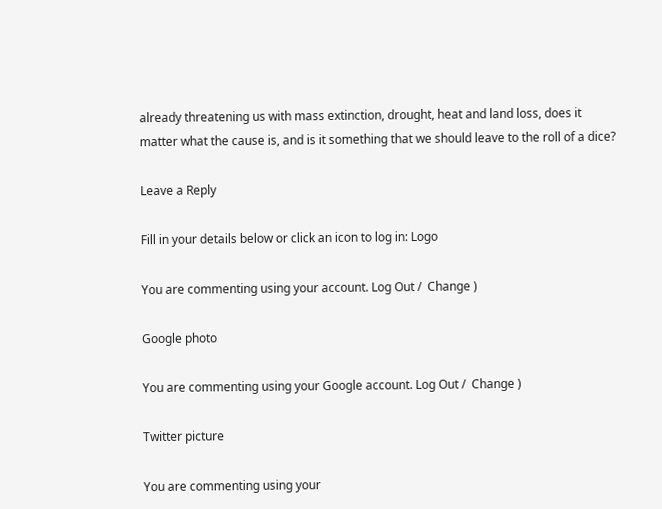already threatening us with mass extinction, drought, heat and land loss, does it matter what the cause is, and is it something that we should leave to the roll of a dice?

Leave a Reply

Fill in your details below or click an icon to log in: Logo

You are commenting using your account. Log Out /  Change )

Google photo

You are commenting using your Google account. Log Out /  Change )

Twitter picture

You are commenting using your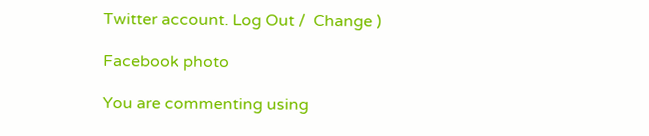Twitter account. Log Out /  Change )

Facebook photo

You are commenting using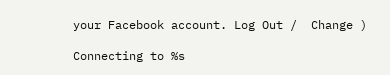your Facebook account. Log Out /  Change )

Connecting to %s